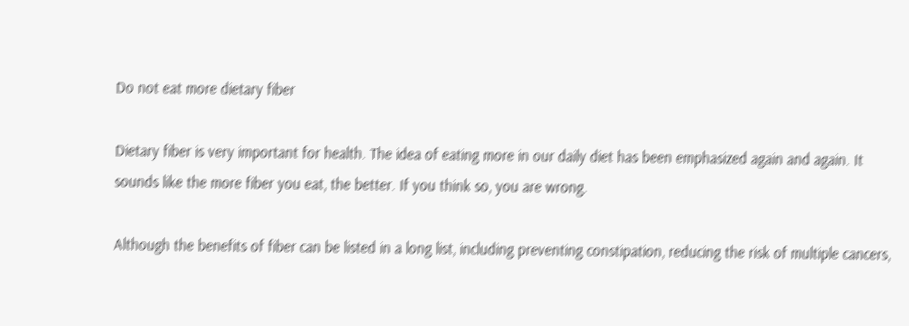Do not eat more dietary fiber

Dietary fiber is very important for health. The idea of eating more in our daily diet has been emphasized again and again. It sounds like the more fiber you eat, the better. If you think so, you are wrong.

Although the benefits of fiber can be listed in a long list, including preventing constipation, reducing the risk of multiple cancers,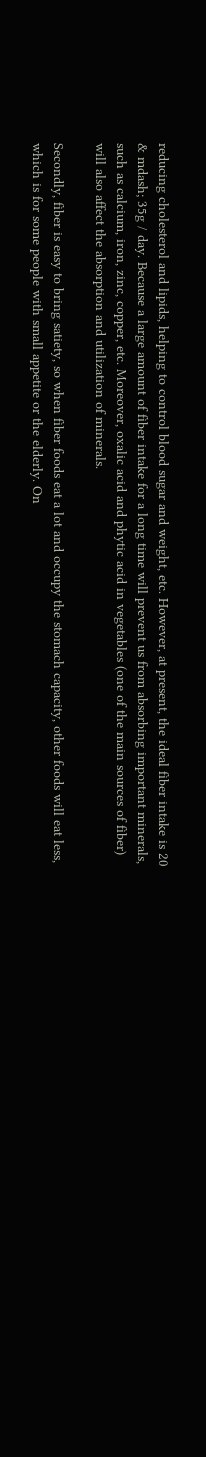reducing cholesterol and lipids, helping to control blood sugar and weight, etc. However, at present, the ideal fiber intake is 20 & mdash; 35g / day. Because a large amount of fiber intake for a long time will prevent us from absorbing important minerals, such as calcium, iron, zinc, copper, etc. Moreover, oxalic acid and phytic acid in vegetables (one of the main sources of fiber) will also affect the absorption and utilization of minerals.

Secondly, fiber is easy to bring satiety, so when fiber foods eat a lot and occupy the stomach capacity, other foods will eat less, which is for some people with small appetite or the elderly. On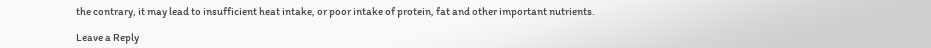the contrary, it may lead to insufficient heat intake, or poor intake of protein, fat and other important nutrients.

Leave a Reply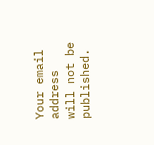Your email address will not be published.